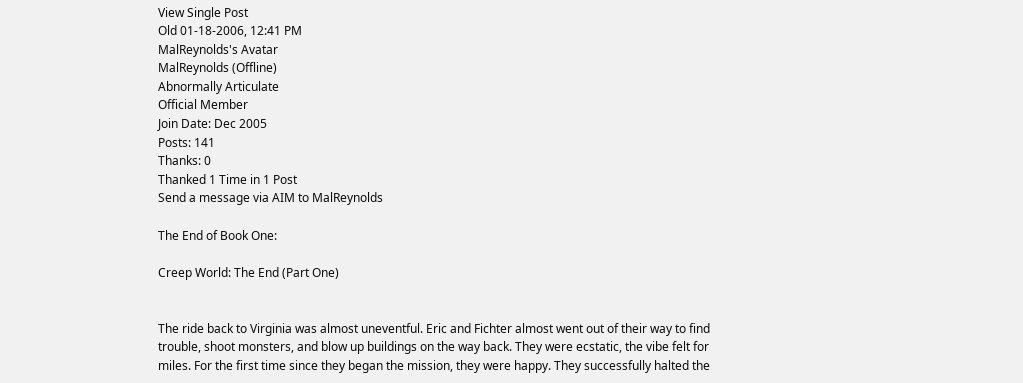View Single Post
Old 01-18-2006, 12:41 PM
MalReynolds's Avatar
MalReynolds (Offline)
Abnormally Articulate
Official Member
Join Date: Dec 2005
Posts: 141
Thanks: 0
Thanked 1 Time in 1 Post
Send a message via AIM to MalReynolds

The End of Book One:

Creep World: The End (Part One)


The ride back to Virginia was almost uneventful. Eric and Fichter almost went out of their way to find trouble, shoot monsters, and blow up buildings on the way back. They were ecstatic, the vibe felt for miles. For the first time since they began the mission, they were happy. They successfully halted the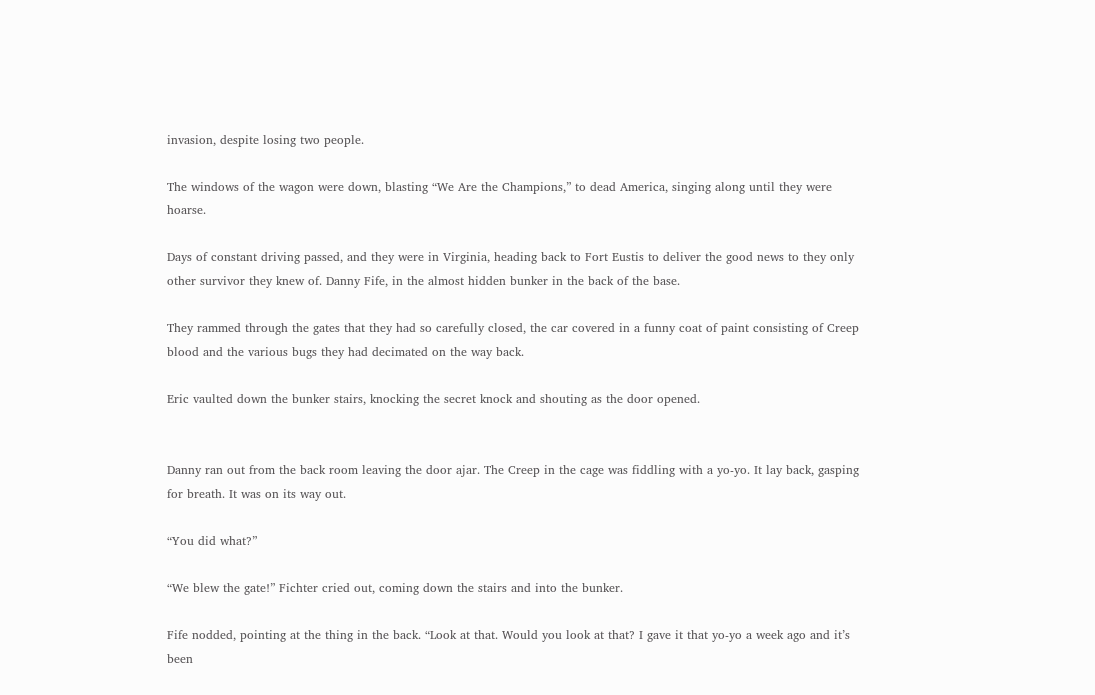invasion, despite losing two people.

The windows of the wagon were down, blasting “We Are the Champions,” to dead America, singing along until they were hoarse.

Days of constant driving passed, and they were in Virginia, heading back to Fort Eustis to deliver the good news to they only other survivor they knew of. Danny Fife, in the almost hidden bunker in the back of the base.

They rammed through the gates that they had so carefully closed, the car covered in a funny coat of paint consisting of Creep blood and the various bugs they had decimated on the way back.

Eric vaulted down the bunker stairs, knocking the secret knock and shouting as the door opened.


Danny ran out from the back room leaving the door ajar. The Creep in the cage was fiddling with a yo-yo. It lay back, gasping for breath. It was on its way out.

“You did what?”

“We blew the gate!” Fichter cried out, coming down the stairs and into the bunker.

Fife nodded, pointing at the thing in the back. “Look at that. Would you look at that? I gave it that yo-yo a week ago and it’s been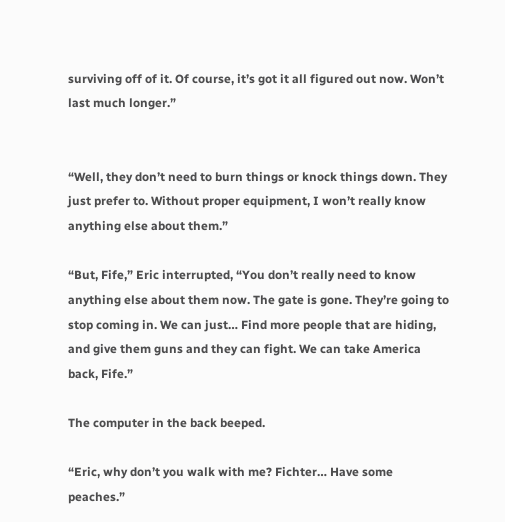surviving off of it. Of course, it’s got it all figured out now. Won’t last much longer.”


“Well, they don’t need to burn things or knock things down. They just prefer to. Without proper equipment, I won’t really know anything else about them.”

“But, Fife,” Eric interrupted, “You don’t really need to know anything else about them now. The gate is gone. They’re going to stop coming in. We can just… Find more people that are hiding, and give them guns and they can fight. We can take America back, Fife.”

The computer in the back beeped.

“Eric, why don’t you walk with me? Fichter… Have some peaches.”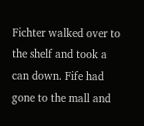Fichter walked over to the shelf and took a can down. Fife had gone to the mall and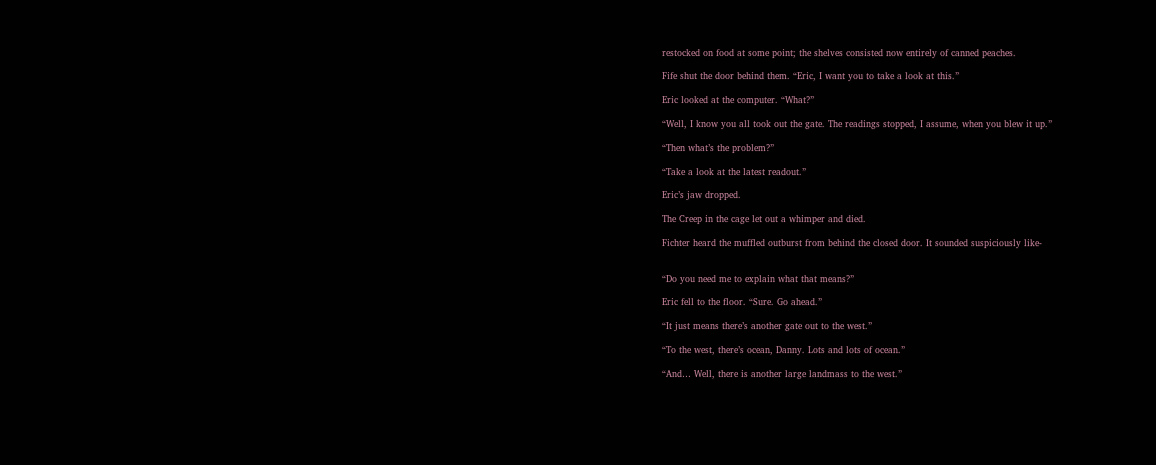restocked on food at some point; the shelves consisted now entirely of canned peaches.

Fife shut the door behind them. “Eric, I want you to take a look at this.”

Eric looked at the computer. “What?”

“Well, I know you all took out the gate. The readings stopped, I assume, when you blew it up.”

“Then what’s the problem?”

“Take a look at the latest readout.”

Eric’s jaw dropped.

The Creep in the cage let out a whimper and died.

Fichter heard the muffled outburst from behind the closed door. It sounded suspiciously like-


“Do you need me to explain what that means?”

Eric fell to the floor. “Sure. Go ahead.”

“It just means there’s another gate out to the west.”

“To the west, there’s ocean, Danny. Lots and lots of ocean.”

“And… Well, there is another large landmass to the west.”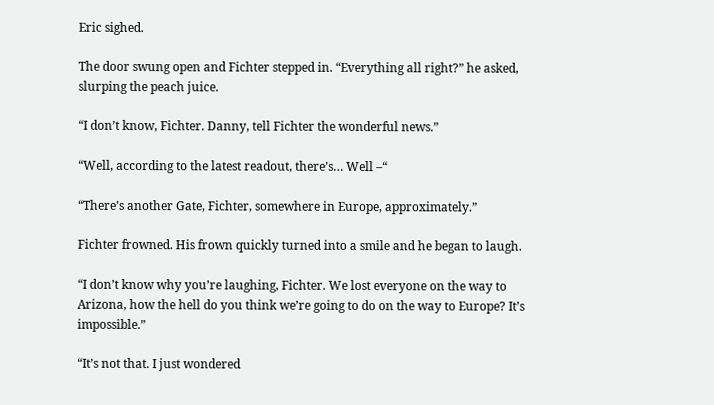Eric sighed.

The door swung open and Fichter stepped in. “Everything all right?” he asked, slurping the peach juice.

“I don’t know, Fichter. Danny, tell Fichter the wonderful news.”

“Well, according to the latest readout, there’s… Well –“

“There’s another Gate, Fichter, somewhere in Europe, approximately.”

Fichter frowned. His frown quickly turned into a smile and he began to laugh.

“I don’t know why you’re laughing, Fichter. We lost everyone on the way to Arizona, how the hell do you think we’re going to do on the way to Europe? It’s impossible.”

“It’s not that. I just wondered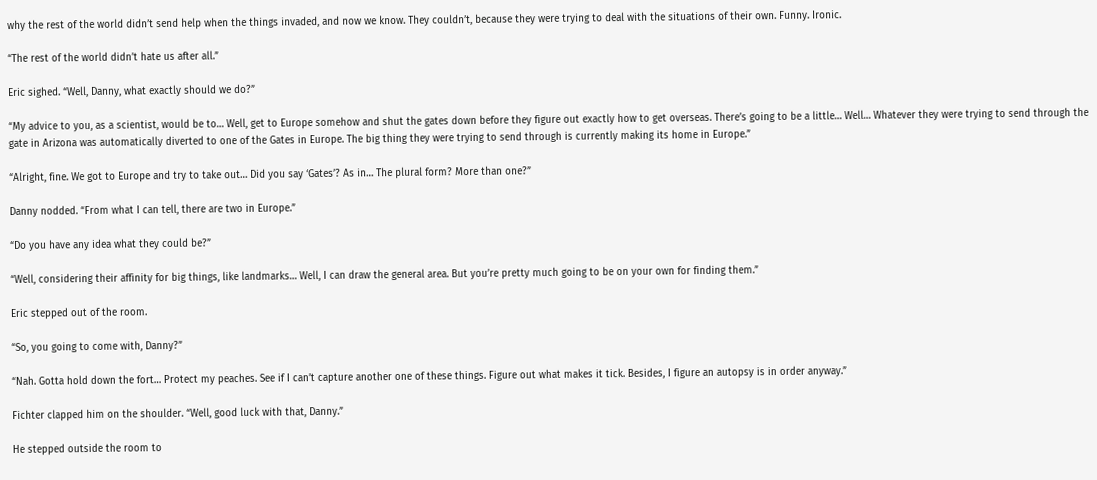why the rest of the world didn’t send help when the things invaded, and now we know. They couldn’t, because they were trying to deal with the situations of their own. Funny. Ironic.

“The rest of the world didn’t hate us after all.”

Eric sighed. “Well, Danny, what exactly should we do?”

“My advice to you, as a scientist, would be to… Well, get to Europe somehow and shut the gates down before they figure out exactly how to get overseas. There’s going to be a little… Well… Whatever they were trying to send through the gate in Arizona was automatically diverted to one of the Gates in Europe. The big thing they were trying to send through is currently making its home in Europe.”

“Alright, fine. We got to Europe and try to take out… Did you say ‘Gates’? As in… The plural form? More than one?”

Danny nodded. “From what I can tell, there are two in Europe.”

“Do you have any idea what they could be?”

“Well, considering their affinity for big things, like landmarks… Well, I can draw the general area. But you’re pretty much going to be on your own for finding them.”

Eric stepped out of the room.

“So, you going to come with, Danny?”

“Nah. Gotta hold down the fort… Protect my peaches. See if I can’t capture another one of these things. Figure out what makes it tick. Besides, I figure an autopsy is in order anyway.”

Fichter clapped him on the shoulder. “Well, good luck with that, Danny.”

He stepped outside the room to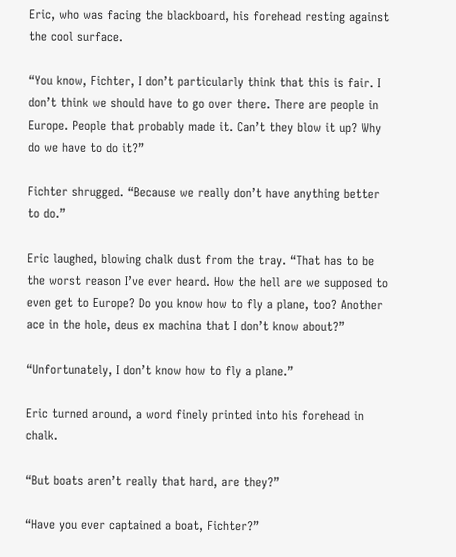Eric, who was facing the blackboard, his forehead resting against the cool surface.

“You know, Fichter, I don’t particularly think that this is fair. I don’t think we should have to go over there. There are people in Europe. People that probably made it. Can’t they blow it up? Why do we have to do it?”

Fichter shrugged. “Because we really don’t have anything better to do.”

Eric laughed, blowing chalk dust from the tray. “That has to be the worst reason I’ve ever heard. How the hell are we supposed to even get to Europe? Do you know how to fly a plane, too? Another ace in the hole, deus ex machina that I don’t know about?”

“Unfortunately, I don’t know how to fly a plane.”

Eric turned around, a word finely printed into his forehead in chalk.

“But boats aren’t really that hard, are they?”

“Have you ever captained a boat, Fichter?”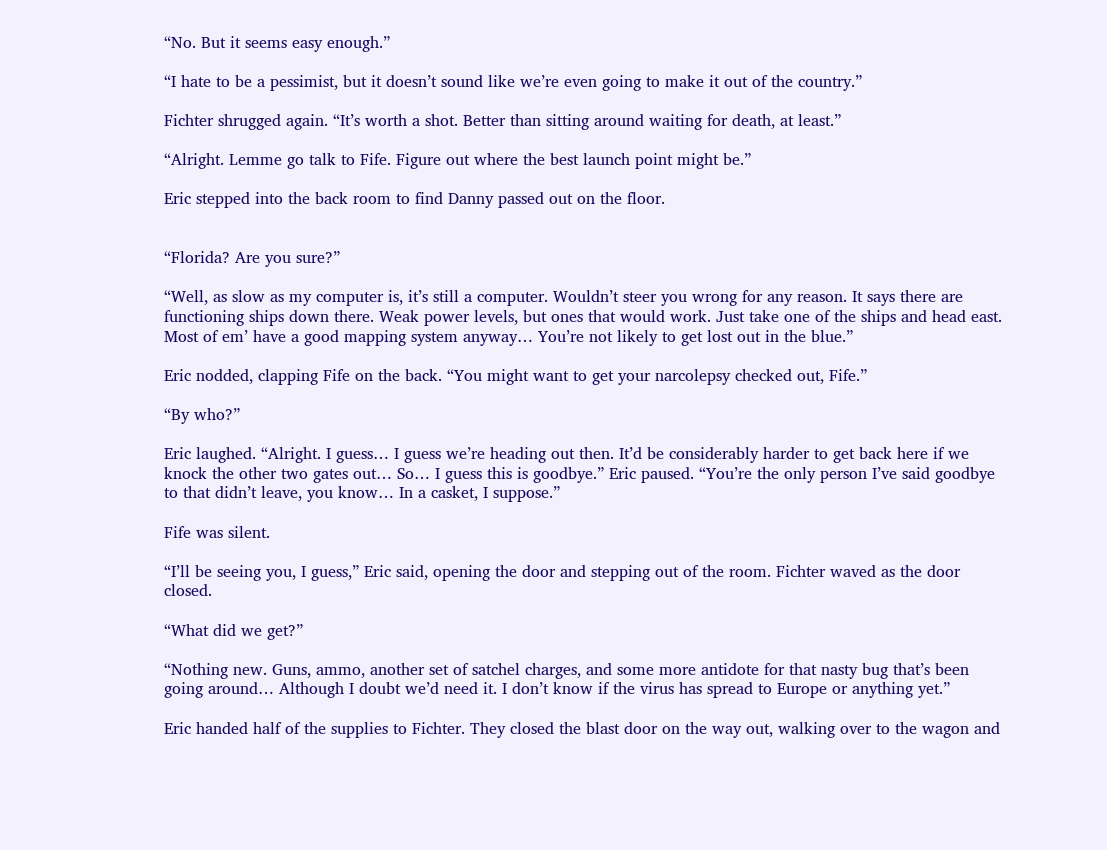“No. But it seems easy enough.”

“I hate to be a pessimist, but it doesn’t sound like we’re even going to make it out of the country.”

Fichter shrugged again. “It’s worth a shot. Better than sitting around waiting for death, at least.”

“Alright. Lemme go talk to Fife. Figure out where the best launch point might be.”

Eric stepped into the back room to find Danny passed out on the floor.


“Florida? Are you sure?”

“Well, as slow as my computer is, it’s still a computer. Wouldn’t steer you wrong for any reason. It says there are functioning ships down there. Weak power levels, but ones that would work. Just take one of the ships and head east. Most of em’ have a good mapping system anyway… You’re not likely to get lost out in the blue.”

Eric nodded, clapping Fife on the back. “You might want to get your narcolepsy checked out, Fife.”

“By who?”

Eric laughed. “Alright. I guess… I guess we’re heading out then. It’d be considerably harder to get back here if we knock the other two gates out… So… I guess this is goodbye.” Eric paused. “You’re the only person I’ve said goodbye to that didn’t leave, you know… In a casket, I suppose.”

Fife was silent.

“I’ll be seeing you, I guess,” Eric said, opening the door and stepping out of the room. Fichter waved as the door closed.

“What did we get?”

“Nothing new. Guns, ammo, another set of satchel charges, and some more antidote for that nasty bug that’s been going around… Although I doubt we’d need it. I don’t know if the virus has spread to Europe or anything yet.”

Eric handed half of the supplies to Fichter. They closed the blast door on the way out, walking over to the wagon and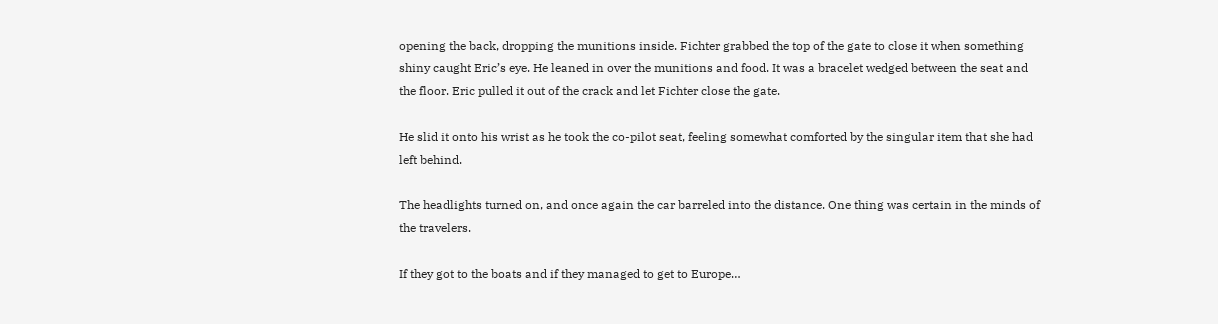opening the back, dropping the munitions inside. Fichter grabbed the top of the gate to close it when something shiny caught Eric’s eye. He leaned in over the munitions and food. It was a bracelet wedged between the seat and the floor. Eric pulled it out of the crack and let Fichter close the gate.

He slid it onto his wrist as he took the co-pilot seat, feeling somewhat comforted by the singular item that she had left behind.

The headlights turned on, and once again the car barreled into the distance. One thing was certain in the minds of the travelers.

If they got to the boats and if they managed to get to Europe…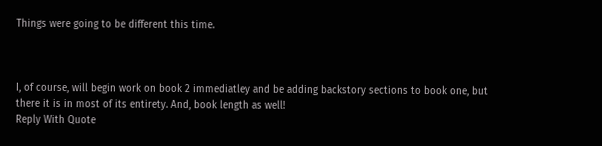Things were going to be different this time.



I, of course, will begin work on book 2 immediatley and be adding backstory sections to book one, but there it is in most of its entirety. And, book length as well!
Reply With Quote